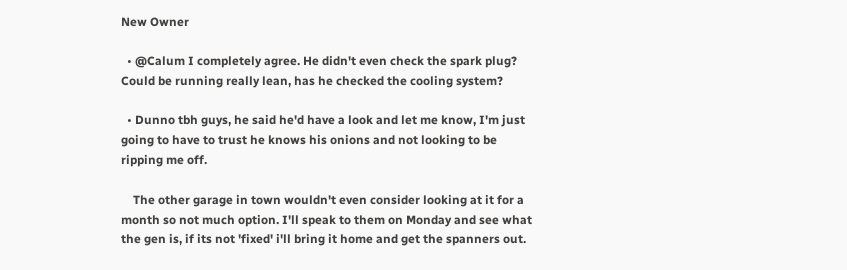New Owner

  • @Calum I completely agree. He didn't even check the spark plug? Could be running really lean, has he checked the cooling system?

  • Dunno tbh guys, he said he'd have a look and let me know, I'm just going to have to trust he knows his onions and not looking to be ripping me off.

    The other garage in town wouldn't even consider looking at it for a month so not much option. I'll speak to them on Monday and see what the gen is, if its not 'fixed' i'll bring it home and get the spanners out.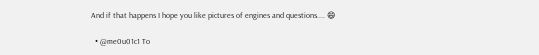And if that happens I hope you like pictures of engines and questions.... 😄

  • @me0u01c1 To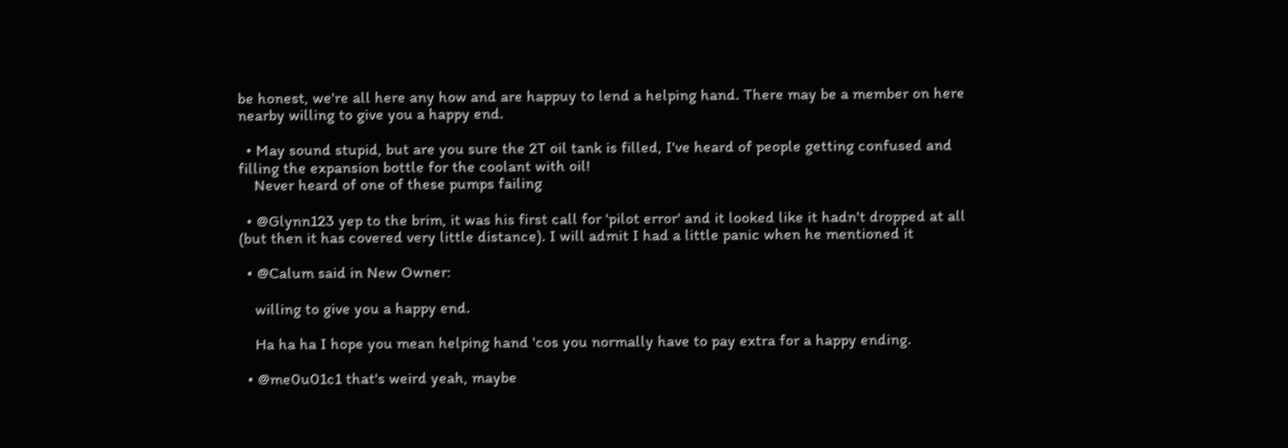be honest, we're all here any how and are happuy to lend a helping hand. There may be a member on here nearby willing to give you a happy end.

  • May sound stupid, but are you sure the 2T oil tank is filled, I've heard of people getting confused and filling the expansion bottle for the coolant with oil!
    Never heard of one of these pumps failing

  • @Glynn123 yep to the brim, it was his first call for 'pilot error' and it looked like it hadn't dropped at all (but then it has covered very little distance). I will admit I had a little panic when he mentioned it

  • @Calum said in New Owner:

    willing to give you a happy end.

    Ha ha ha I hope you mean helping hand 'cos you normally have to pay extra for a happy ending.

  • @me0u01c1 that's weird yeah, maybe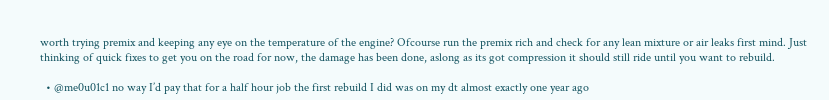worth trying premix and keeping any eye on the temperature of the engine? Ofcourse run the premix rich and check for any lean mixture or air leaks first mind. Just thinking of quick fixes to get you on the road for now, the damage has been done, aslong as its got compression it should still ride until you want to rebuild.

  • @me0u01c1 no way I’d pay that for a half hour job the first rebuild I did was on my dt almost exactly one year ago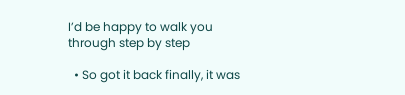I’d be happy to walk you through step by step

  • So got it back finally, it was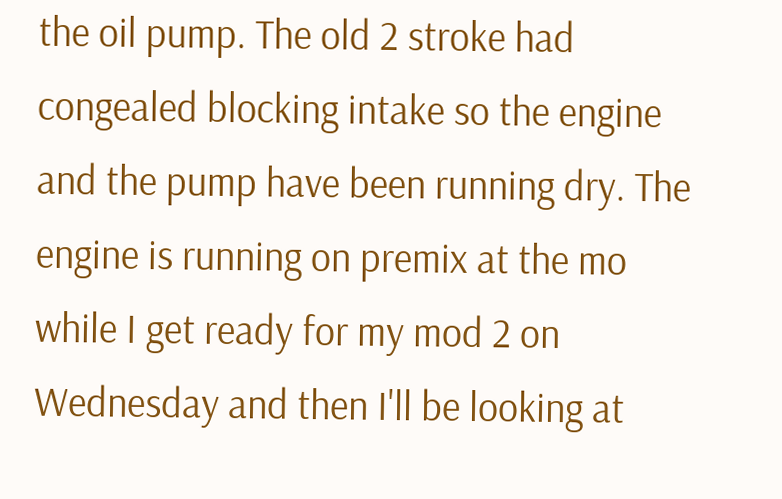the oil pump. The old 2 stroke had congealed blocking intake so the engine and the pump have been running dry. The engine is running on premix at the mo while I get ready for my mod 2 on Wednesday and then I'll be looking at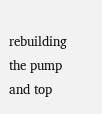rebuilding the pump and top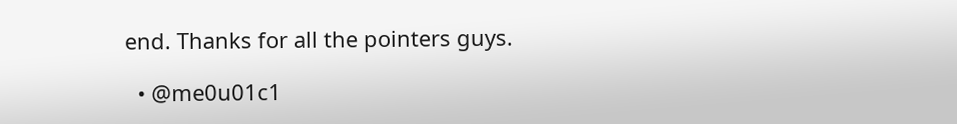end. Thanks for all the pointers guys.

  • @me0u01c1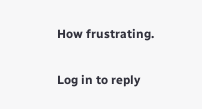How frustrating.

Log in to reply